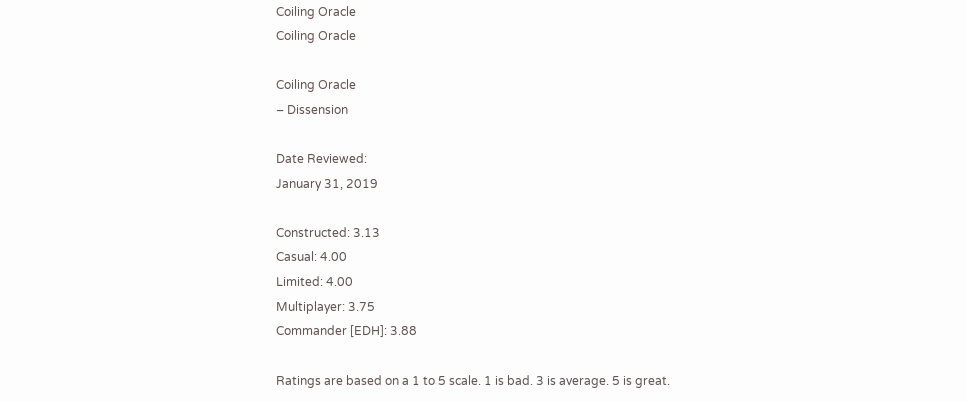Coiling Oracle
Coiling Oracle

Coiling Oracle
– Dissension

Date Reviewed:
January 31, 2019

Constructed: 3.13
Casual: 4.00
Limited: 4.00
Multiplayer: 3.75
Commander [EDH]: 3.88

Ratings are based on a 1 to 5 scale. 1 is bad. 3 is average. 5 is great.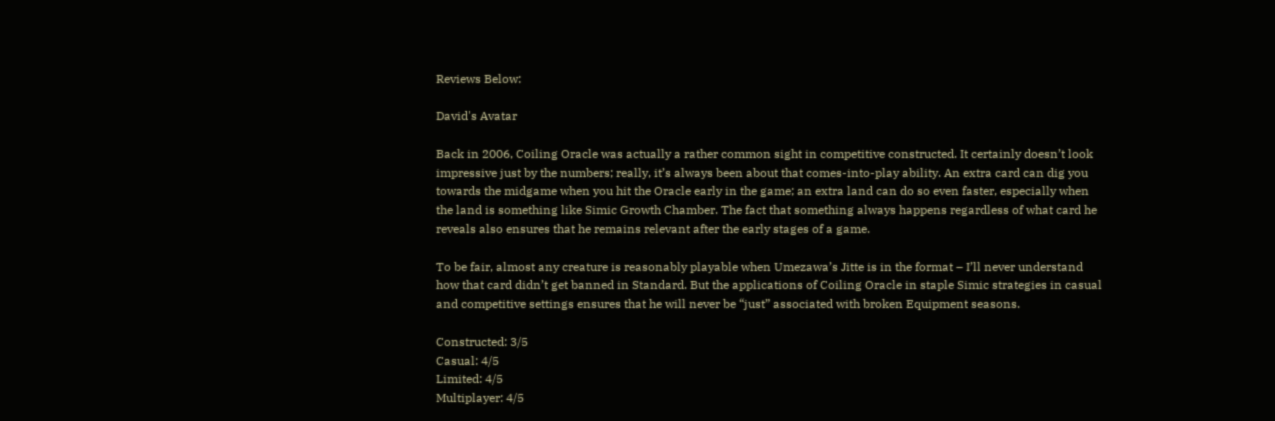Reviews Below:

David's Avatar

Back in 2006, Coiling Oracle was actually a rather common sight in competitive constructed. It certainly doesn’t look impressive just by the numbers; really, it’s always been about that comes-into-play ability. An extra card can dig you towards the midgame when you hit the Oracle early in the game; an extra land can do so even faster, especially when the land is something like Simic Growth Chamber. The fact that something always happens regardless of what card he reveals also ensures that he remains relevant after the early stages of a game.

To be fair, almost any creature is reasonably playable when Umezawa’s Jitte is in the format – I’ll never understand how that card didn’t get banned in Standard. But the applications of Coiling Oracle in staple Simic strategies in casual and competitive settings ensures that he will never be “just” associated with broken Equipment seasons.

Constructed: 3/5
Casual: 4/5
Limited: 4/5
Multiplayer: 4/5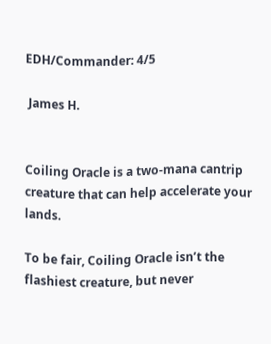EDH/Commander: 4/5

 James H.


Coiling Oracle is a two-mana cantrip creature that can help accelerate your lands.

To be fair, Coiling Oracle isn’t the flashiest creature, but never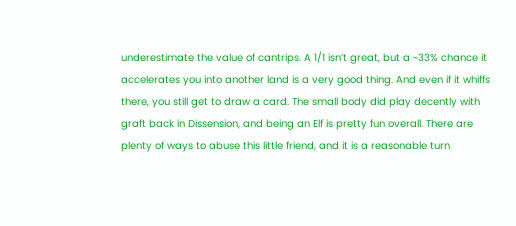underestimate the value of cantrips. A 1/1 isn’t great, but a ~33% chance it accelerates you into another land is a very good thing. And even if it whiffs there, you still get to draw a card. The small body did play decently with graft back in Dissension, and being an Elf is pretty fun overall. There are plenty of ways to abuse this little friend, and it is a reasonable turn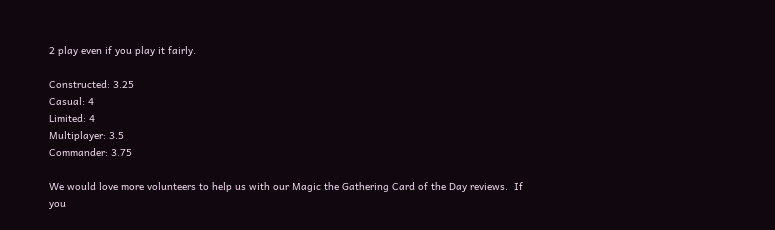2 play even if you play it fairly.

Constructed: 3.25
Casual: 4
Limited: 4
Multiplayer: 3.5
Commander: 3.75

We would love more volunteers to help us with our Magic the Gathering Card of the Day reviews.  If you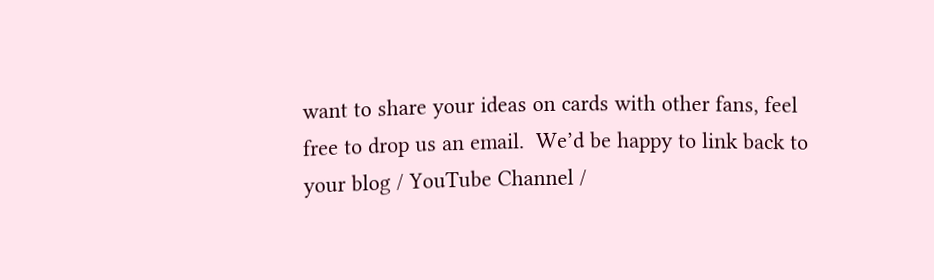want to share your ideas on cards with other fans, feel free to drop us an email.  We’d be happy to link back to your blog / YouTube Channel /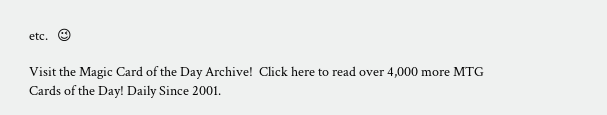etc.   😉

Visit the Magic Card of the Day Archive!  Click here to read over 4,000 more MTG Cards of the Day! Daily Since 2001.